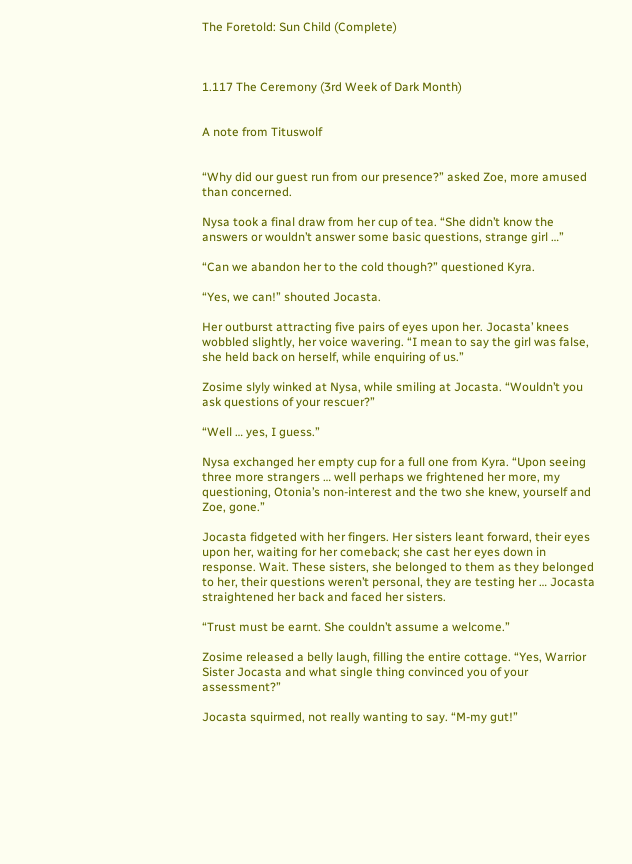The Foretold: Sun Child (Complete)



1.117 The Ceremony (3rd Week of Dark Month)


A note from Tituswolf


“Why did our guest run from our presence?” asked Zoe, more amused than concerned.

Nysa took a final draw from her cup of tea. “She didn’t know the answers or wouldn’t answer some basic questions, strange girl …”

“Can we abandon her to the cold though?” questioned Kyra.

“Yes, we can!” shouted Jocasta.

Her outburst attracting five pairs of eyes upon her. Jocasta’ knees wobbled slightly, her voice wavering. “I mean to say the girl was false, she held back on herself, while enquiring of us.”

Zosime slyly winked at Nysa, while smiling at Jocasta. “Wouldn’t you ask questions of your rescuer?”

“Well … yes, I guess.”

Nysa exchanged her empty cup for a full one from Kyra. “Upon seeing three more strangers … well perhaps we frightened her more, my questioning, Otonia’s non-interest and the two she knew, yourself and Zoe, gone.”

Jocasta fidgeted with her fingers. Her sisters leant forward, their eyes upon her, waiting for her comeback; she cast her eyes down in response. Wait. These sisters, she belonged to them as they belonged to her, their questions weren’t personal, they are testing her … Jocasta straightened her back and faced her sisters.

“Trust must be earnt. She couldn’t assume a welcome.”

Zosime released a belly laugh, filling the entire cottage. “Yes, Warrior Sister Jocasta and what single thing convinced you of your assessment?”

Jocasta squirmed, not really wanting to say. “M-my gut!”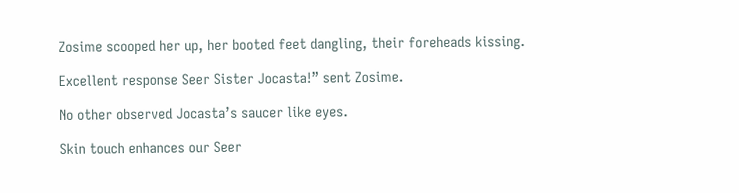Zosime scooped her up, her booted feet dangling, their foreheads kissing.

Excellent response Seer Sister Jocasta!” sent Zosime.

No other observed Jocasta’s saucer like eyes.

Skin touch enhances our Seer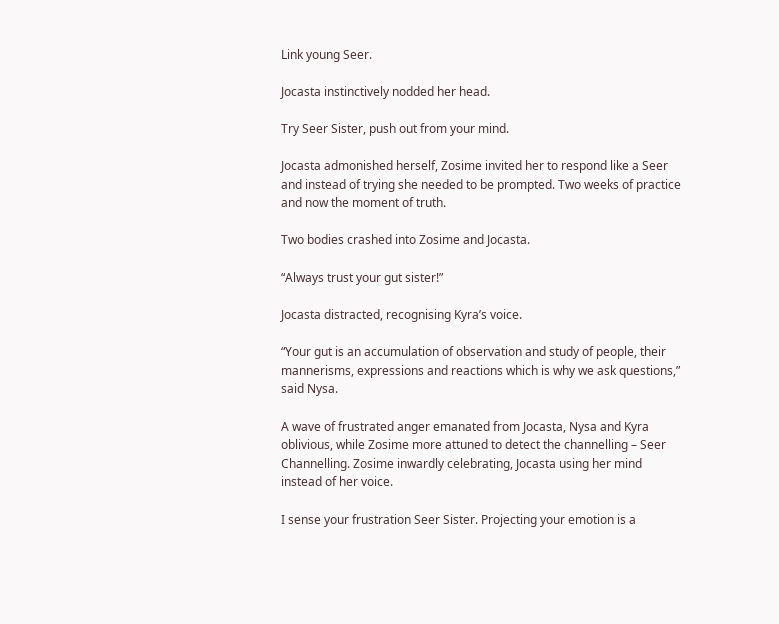Link young Seer.

Jocasta instinctively nodded her head.

Try Seer Sister, push out from your mind.

Jocasta admonished herself, Zosime invited her to respond like a Seer and instead of trying she needed to be prompted. Two weeks of practice and now the moment of truth.

Two bodies crashed into Zosime and Jocasta.

“Always trust your gut sister!”

Jocasta distracted, recognising Kyra’s voice.

“Your gut is an accumulation of observation and study of people, their mannerisms, expressions and reactions which is why we ask questions,” said Nysa.

A wave of frustrated anger emanated from Jocasta, Nysa and Kyra oblivious, while Zosime more attuned to detect the channelling – Seer Channelling. Zosime inwardly celebrating, Jocasta using her mind instead of her voice.

I sense your frustration Seer Sister. Projecting your emotion is a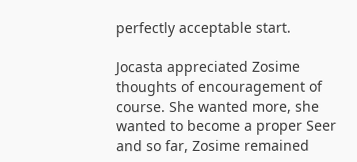perfectly acceptable start.

Jocasta appreciated Zosime thoughts of encouragement of course. She wanted more, she wanted to become a proper Seer and so far, Zosime remained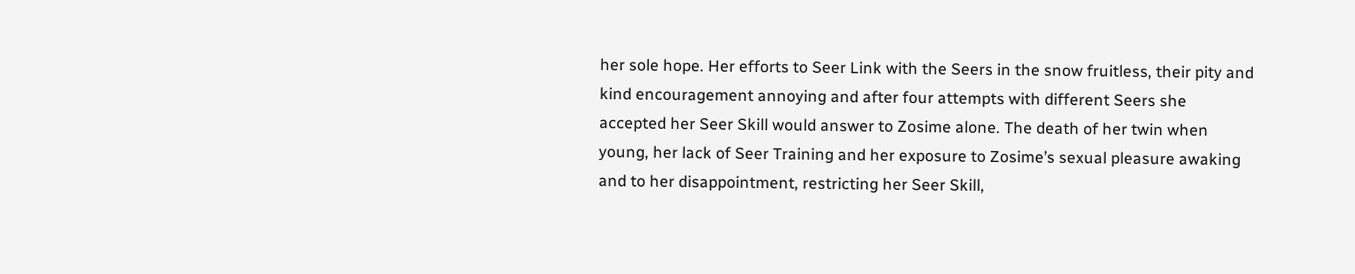her sole hope. Her efforts to Seer Link with the Seers in the snow fruitless, their pity and kind encouragement annoying and after four attempts with different Seers she accepted her Seer Skill would answer to Zosime alone. The death of her twin when young, her lack of Seer Training and her exposure to Zosime’s sexual pleasure awaking and to her disappointment, restricting her Seer Skill,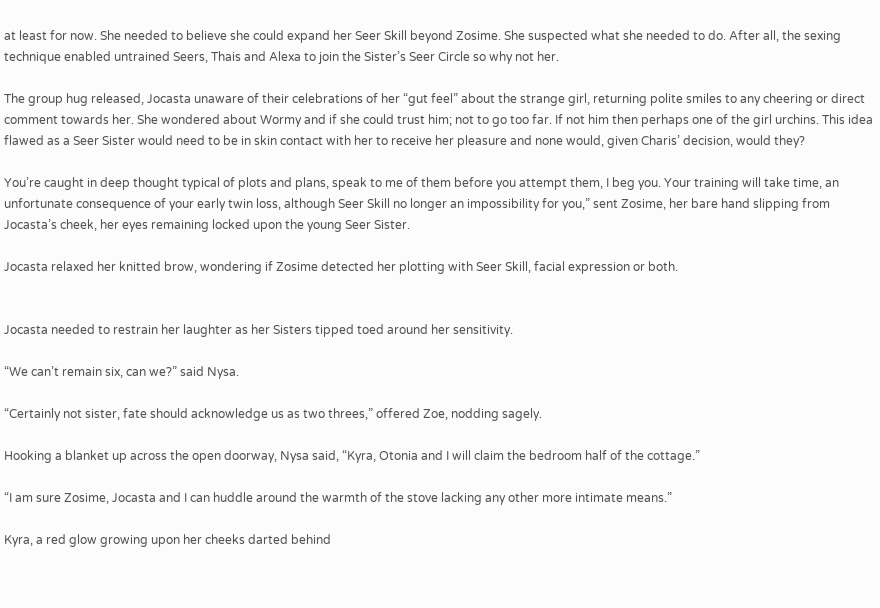at least for now. She needed to believe she could expand her Seer Skill beyond Zosime. She suspected what she needed to do. After all, the sexing technique enabled untrained Seers, Thais and Alexa to join the Sister’s Seer Circle so why not her.

The group hug released, Jocasta unaware of their celebrations of her “gut feel” about the strange girl, returning polite smiles to any cheering or direct comment towards her. She wondered about Wormy and if she could trust him; not to go too far. If not him then perhaps one of the girl urchins. This idea flawed as a Seer Sister would need to be in skin contact with her to receive her pleasure and none would, given Charis’ decision, would they?

You’re caught in deep thought typical of plots and plans, speak to me of them before you attempt them, I beg you. Your training will take time, an unfortunate consequence of your early twin loss, although Seer Skill no longer an impossibility for you,” sent Zosime, her bare hand slipping from Jocasta’s cheek, her eyes remaining locked upon the young Seer Sister.

Jocasta relaxed her knitted brow, wondering if Zosime detected her plotting with Seer Skill, facial expression or both.


Jocasta needed to restrain her laughter as her Sisters tipped toed around her sensitivity.

“We can’t remain six, can we?” said Nysa.

“Certainly not sister, fate should acknowledge us as two threes,” offered Zoe, nodding sagely.

Hooking a blanket up across the open doorway, Nysa said, “Kyra, Otonia and I will claim the bedroom half of the cottage.”

“I am sure Zosime, Jocasta and I can huddle around the warmth of the stove lacking any other more intimate means.”

Kyra, a red glow growing upon her cheeks darted behind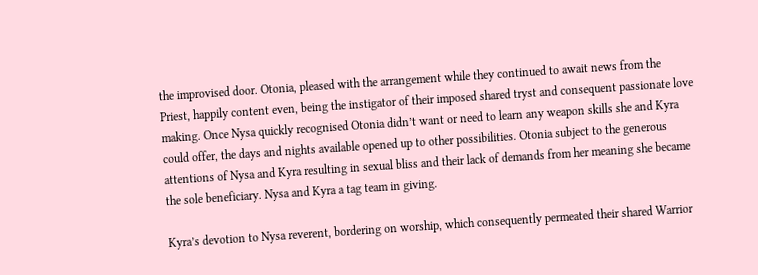the improvised door. Otonia, pleased with the arrangement while they continued to await news from the Priest, happily content even, being the instigator of their imposed shared tryst and consequent passionate love making. Once Nysa quickly recognised Otonia didn’t want or need to learn any weapon skills she and Kyra could offer, the days and nights available opened up to other possibilities. Otonia subject to the generous attentions of Nysa and Kyra resulting in sexual bliss and their lack of demands from her meaning she became the sole beneficiary. Nysa and Kyra a tag team in giving.

Kyra’s devotion to Nysa reverent, bordering on worship, which consequently permeated their shared Warrior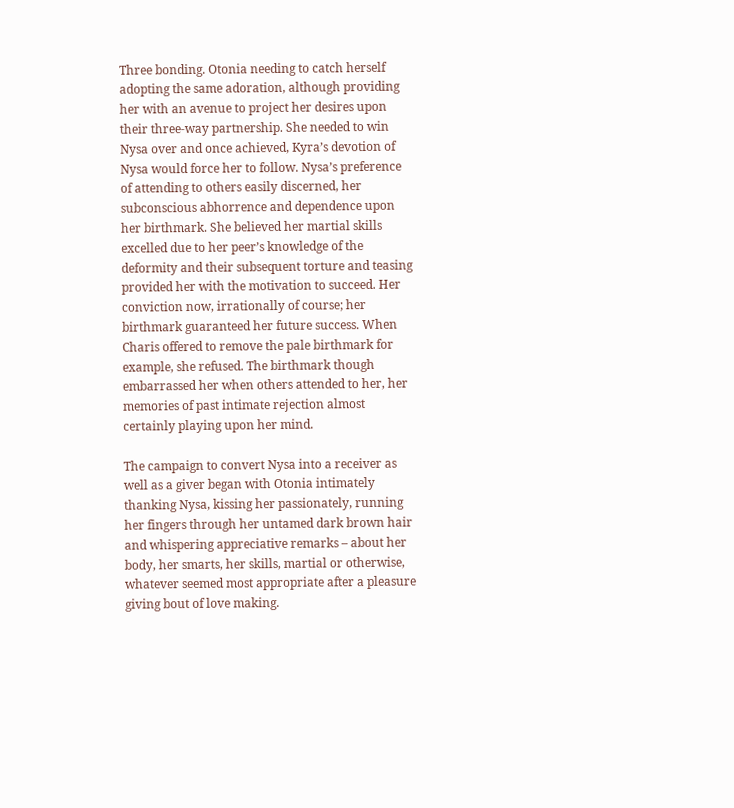Three bonding. Otonia needing to catch herself adopting the same adoration, although providing her with an avenue to project her desires upon their three-way partnership. She needed to win Nysa over and once achieved, Kyra’s devotion of Nysa would force her to follow. Nysa’s preference of attending to others easily discerned, her subconscious abhorrence and dependence upon her birthmark. She believed her martial skills excelled due to her peer’s knowledge of the deformity and their subsequent torture and teasing provided her with the motivation to succeed. Her conviction now, irrationally of course; her birthmark guaranteed her future success. When Charis offered to remove the pale birthmark for example, she refused. The birthmark though embarrassed her when others attended to her, her memories of past intimate rejection almost certainly playing upon her mind.

The campaign to convert Nysa into a receiver as well as a giver began with Otonia intimately thanking Nysa, kissing her passionately, running her fingers through her untamed dark brown hair and whispering appreciative remarks – about her body, her smarts, her skills, martial or otherwise, whatever seemed most appropriate after a pleasure giving bout of love making.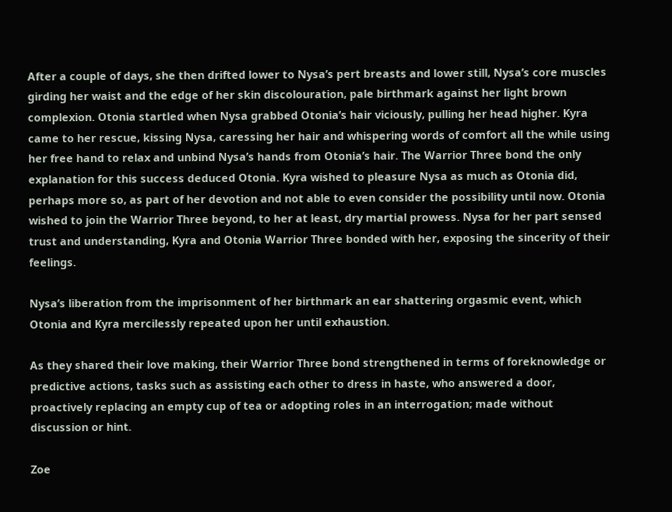After a couple of days, she then drifted lower to Nysa’s pert breasts and lower still, Nysa’s core muscles girding her waist and the edge of her skin discolouration, pale birthmark against her light brown complexion. Otonia startled when Nysa grabbed Otonia’s hair viciously, pulling her head higher. Kyra came to her rescue, kissing Nysa, caressing her hair and whispering words of comfort all the while using her free hand to relax and unbind Nysa’s hands from Otonia’s hair. The Warrior Three bond the only explanation for this success deduced Otonia. Kyra wished to pleasure Nysa as much as Otonia did, perhaps more so, as part of her devotion and not able to even consider the possibility until now. Otonia wished to join the Warrior Three beyond, to her at least, dry martial prowess. Nysa for her part sensed trust and understanding, Kyra and Otonia Warrior Three bonded with her, exposing the sincerity of their feelings.

Nysa’s liberation from the imprisonment of her birthmark an ear shattering orgasmic event, which Otonia and Kyra mercilessly repeated upon her until exhaustion.

As they shared their love making, their Warrior Three bond strengthened in terms of foreknowledge or predictive actions, tasks such as assisting each other to dress in haste, who answered a door, proactively replacing an empty cup of tea or adopting roles in an interrogation; made without discussion or hint.

Zoe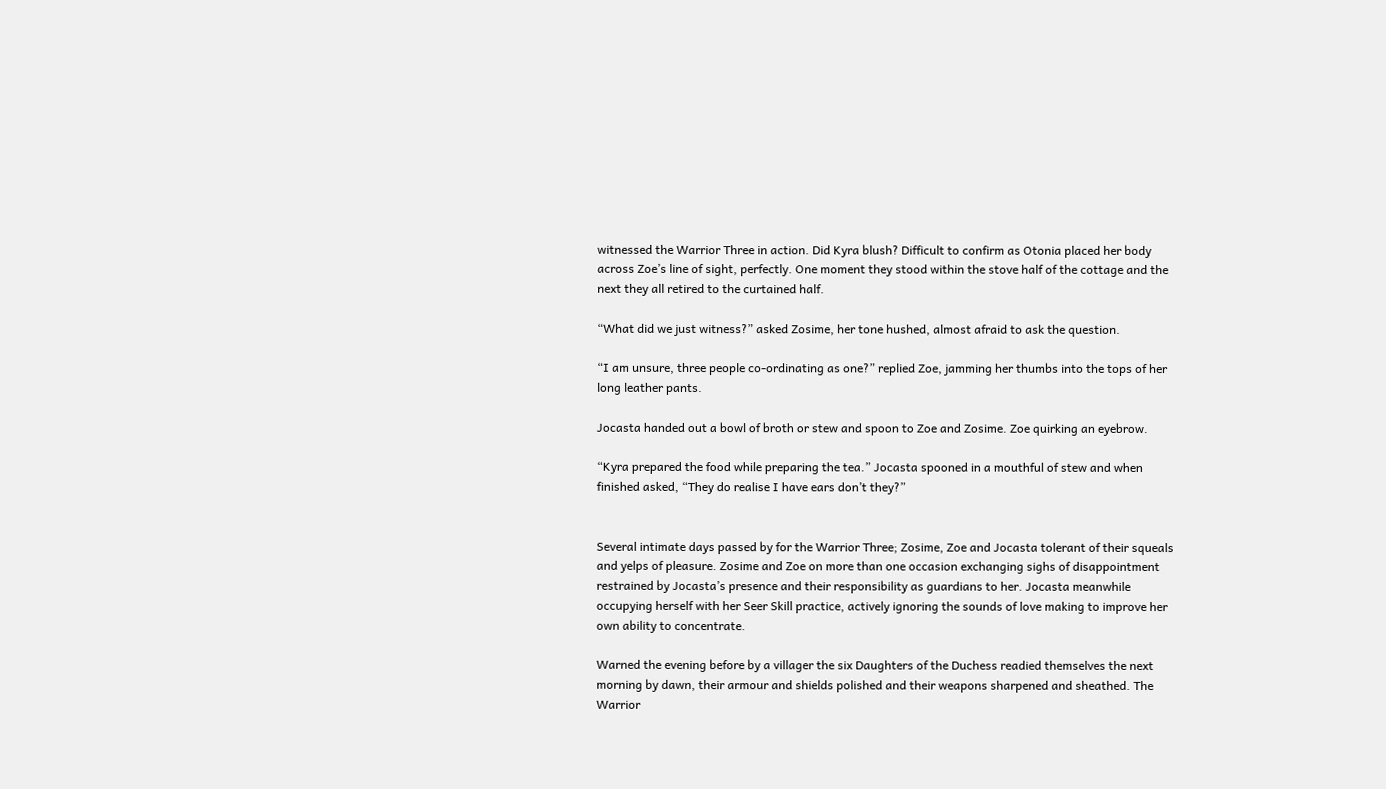witnessed the Warrior Three in action. Did Kyra blush? Difficult to confirm as Otonia placed her body across Zoe’s line of sight, perfectly. One moment they stood within the stove half of the cottage and the next they all retired to the curtained half.

“What did we just witness?” asked Zosime, her tone hushed, almost afraid to ask the question.

“I am unsure, three people co-ordinating as one?” replied Zoe, jamming her thumbs into the tops of her long leather pants.

Jocasta handed out a bowl of broth or stew and spoon to Zoe and Zosime. Zoe quirking an eyebrow.

“Kyra prepared the food while preparing the tea.” Jocasta spooned in a mouthful of stew and when finished asked, “They do realise I have ears don’t they?”


Several intimate days passed by for the Warrior Three; Zosime, Zoe and Jocasta tolerant of their squeals and yelps of pleasure. Zosime and Zoe on more than one occasion exchanging sighs of disappointment restrained by Jocasta’s presence and their responsibility as guardians to her. Jocasta meanwhile occupying herself with her Seer Skill practice, actively ignoring the sounds of love making to improve her own ability to concentrate.

Warned the evening before by a villager the six Daughters of the Duchess readied themselves the next morning by dawn, their armour and shields polished and their weapons sharpened and sheathed. The Warrior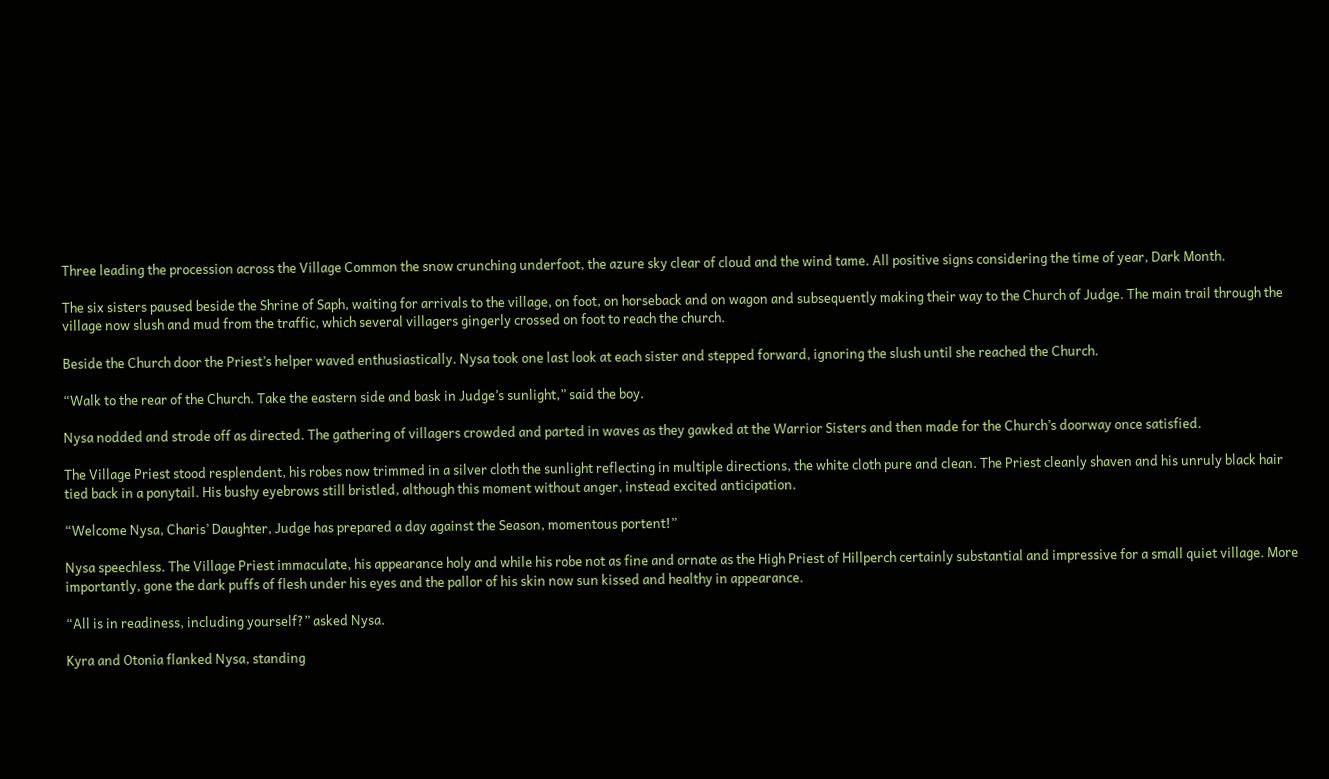Three leading the procession across the Village Common the snow crunching underfoot, the azure sky clear of cloud and the wind tame. All positive signs considering the time of year, Dark Month.

The six sisters paused beside the Shrine of Saph, waiting for arrivals to the village, on foot, on horseback and on wagon and subsequently making their way to the Church of Judge. The main trail through the village now slush and mud from the traffic, which several villagers gingerly crossed on foot to reach the church.

Beside the Church door the Priest’s helper waved enthusiastically. Nysa took one last look at each sister and stepped forward, ignoring the slush until she reached the Church.

“Walk to the rear of the Church. Take the eastern side and bask in Judge’s sunlight,” said the boy.

Nysa nodded and strode off as directed. The gathering of villagers crowded and parted in waves as they gawked at the Warrior Sisters and then made for the Church’s doorway once satisfied.

The Village Priest stood resplendent, his robes now trimmed in a silver cloth the sunlight reflecting in multiple directions, the white cloth pure and clean. The Priest cleanly shaven and his unruly black hair tied back in a ponytail. His bushy eyebrows still bristled, although this moment without anger, instead excited anticipation.

“Welcome Nysa, Charis’ Daughter, Judge has prepared a day against the Season, momentous portent!”

Nysa speechless. The Village Priest immaculate, his appearance holy and while his robe not as fine and ornate as the High Priest of Hillperch certainly substantial and impressive for a small quiet village. More importantly, gone the dark puffs of flesh under his eyes and the pallor of his skin now sun kissed and healthy in appearance.

“All is in readiness, including yourself?” asked Nysa.

Kyra and Otonia flanked Nysa, standing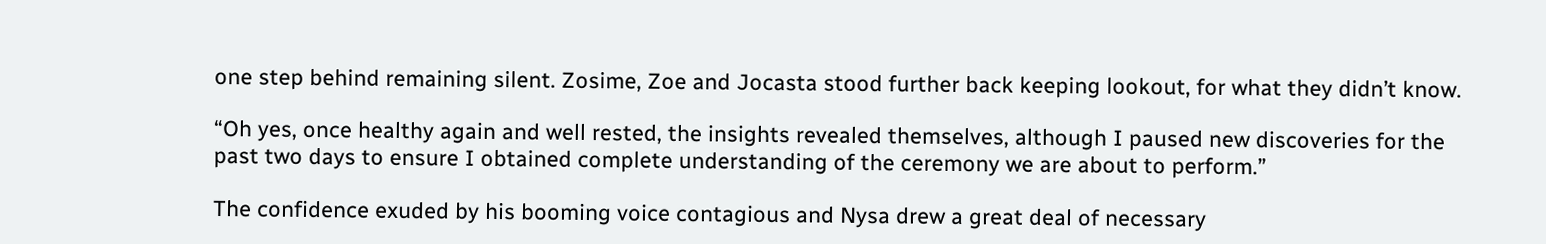one step behind remaining silent. Zosime, Zoe and Jocasta stood further back keeping lookout, for what they didn’t know.

“Oh yes, once healthy again and well rested, the insights revealed themselves, although I paused new discoveries for the past two days to ensure I obtained complete understanding of the ceremony we are about to perform.”

The confidence exuded by his booming voice contagious and Nysa drew a great deal of necessary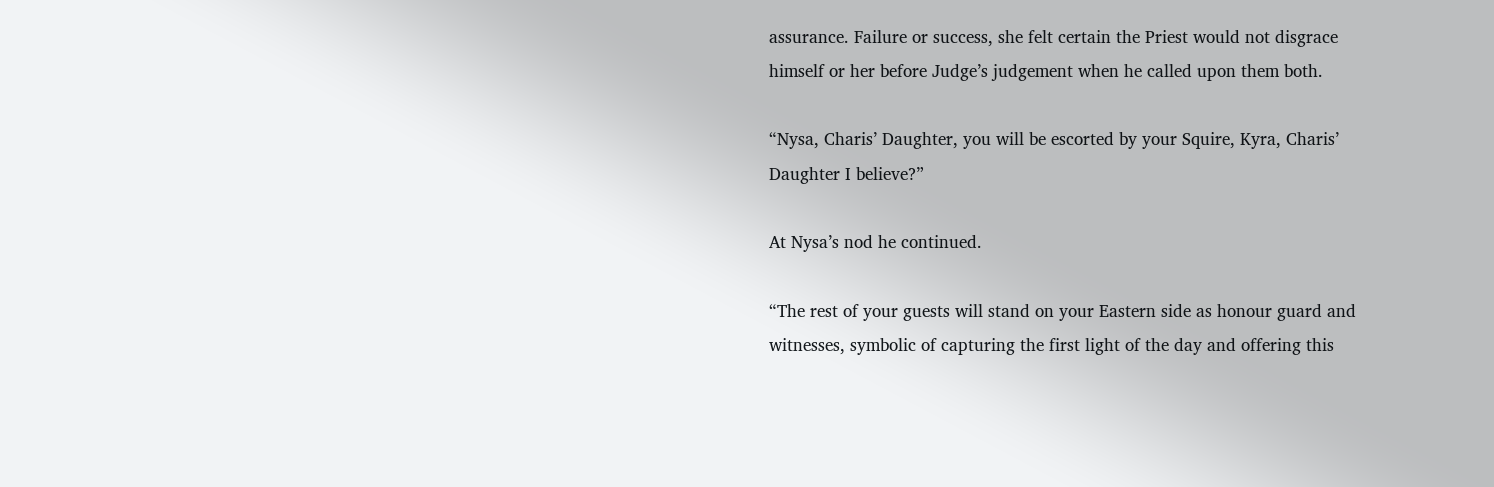assurance. Failure or success, she felt certain the Priest would not disgrace himself or her before Judge’s judgement when he called upon them both.

“Nysa, Charis’ Daughter, you will be escorted by your Squire, Kyra, Charis’ Daughter I believe?”

At Nysa’s nod he continued.

“The rest of your guests will stand on your Eastern side as honour guard and witnesses, symbolic of capturing the first light of the day and offering this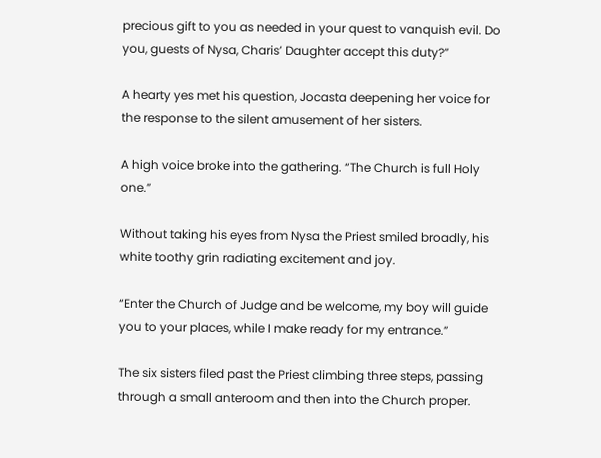precious gift to you as needed in your quest to vanquish evil. Do you, guests of Nysa, Charis’ Daughter accept this duty?”

A hearty yes met his question, Jocasta deepening her voice for the response to the silent amusement of her sisters.

A high voice broke into the gathering. “The Church is full Holy one.”

Without taking his eyes from Nysa the Priest smiled broadly, his white toothy grin radiating excitement and joy.

“Enter the Church of Judge and be welcome, my boy will guide you to your places, while I make ready for my entrance.”

The six sisters filed past the Priest climbing three steps, passing through a small anteroom and then into the Church proper.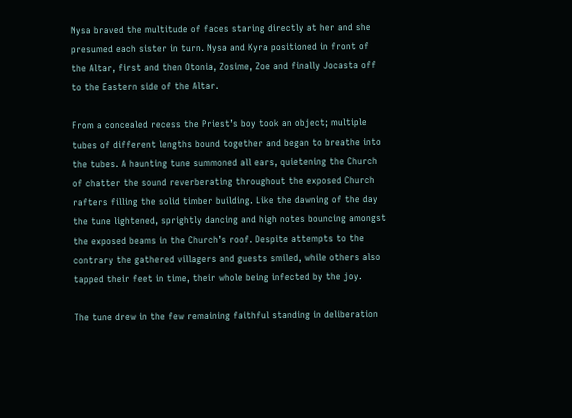Nysa braved the multitude of faces staring directly at her and she presumed each sister in turn. Nysa and Kyra positioned in front of the Altar, first and then Otonia, Zosime, Zoe and finally Jocasta off to the Eastern side of the Altar.

From a concealed recess the Priest’s boy took an object; multiple tubes of different lengths bound together and began to breathe into the tubes. A haunting tune summoned all ears, quietening the Church of chatter the sound reverberating throughout the exposed Church rafters filling the solid timber building. Like the dawning of the day the tune lightened, sprightly dancing and high notes bouncing amongst the exposed beams in the Church’s roof. Despite attempts to the contrary the gathered villagers and guests smiled, while others also tapped their feet in time, their whole being infected by the joy.

The tune drew in the few remaining faithful standing in deliberation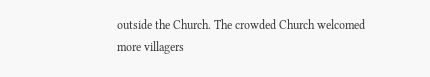outside the Church. The crowded Church welcomed more villagers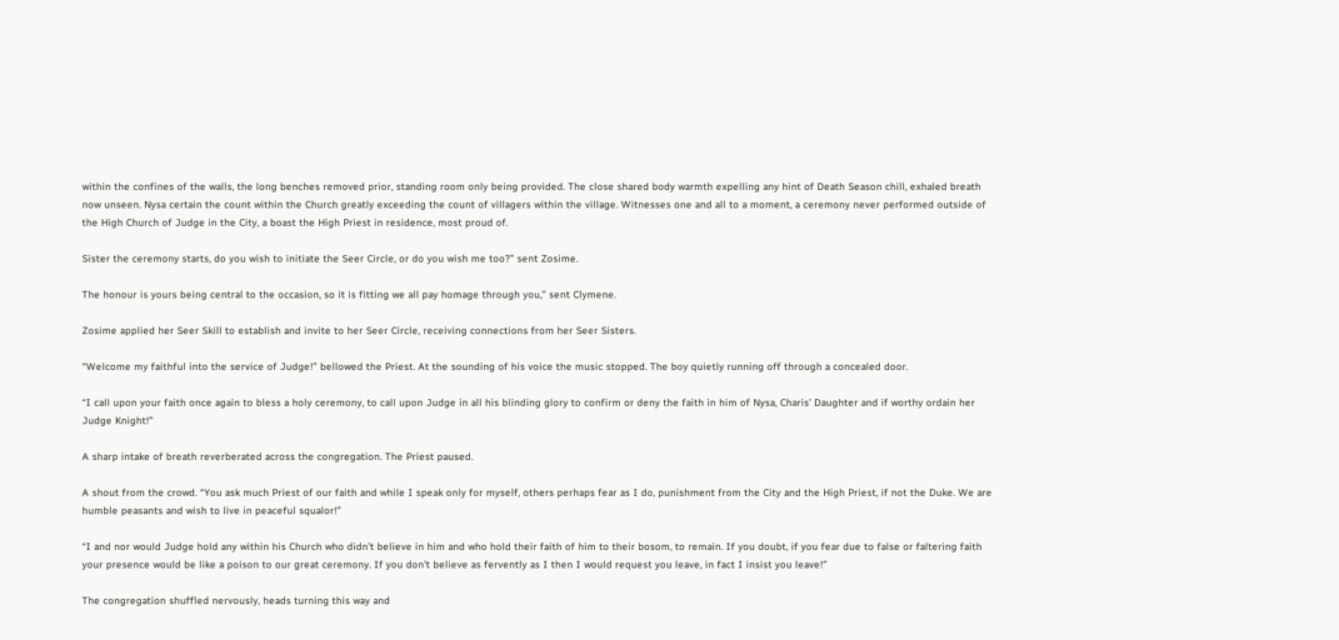within the confines of the walls, the long benches removed prior, standing room only being provided. The close shared body warmth expelling any hint of Death Season chill, exhaled breath now unseen. Nysa certain the count within the Church greatly exceeding the count of villagers within the village. Witnesses one and all to a moment, a ceremony never performed outside of the High Church of Judge in the City, a boast the High Priest in residence, most proud of.

Sister the ceremony starts, do you wish to initiate the Seer Circle, or do you wish me too?” sent Zosime.

The honour is yours being central to the occasion, so it is fitting we all pay homage through you,” sent Clymene.

Zosime applied her Seer Skill to establish and invite to her Seer Circle, receiving connections from her Seer Sisters.

“Welcome my faithful into the service of Judge!” bellowed the Priest. At the sounding of his voice the music stopped. The boy quietly running off through a concealed door.

“I call upon your faith once again to bless a holy ceremony, to call upon Judge in all his blinding glory to confirm or deny the faith in him of Nysa, Charis’ Daughter and if worthy ordain her Judge Knight!”

A sharp intake of breath reverberated across the congregation. The Priest paused.

A shout from the crowd. “You ask much Priest of our faith and while I speak only for myself, others perhaps fear as I do, punishment from the City and the High Priest, if not the Duke. We are humble peasants and wish to live in peaceful squalor!”

“I and nor would Judge hold any within his Church who didn’t believe in him and who hold their faith of him to their bosom, to remain. If you doubt, if you fear due to false or faltering faith your presence would be like a poison to our great ceremony. If you don’t believe as fervently as I then I would request you leave, in fact I insist you leave!”

The congregation shuffled nervously, heads turning this way and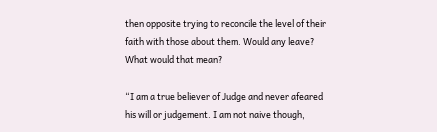then opposite trying to reconcile the level of their faith with those about them. Would any leave? What would that mean?

“I am a true believer of Judge and never afeared his will or judgement. I am not naive though,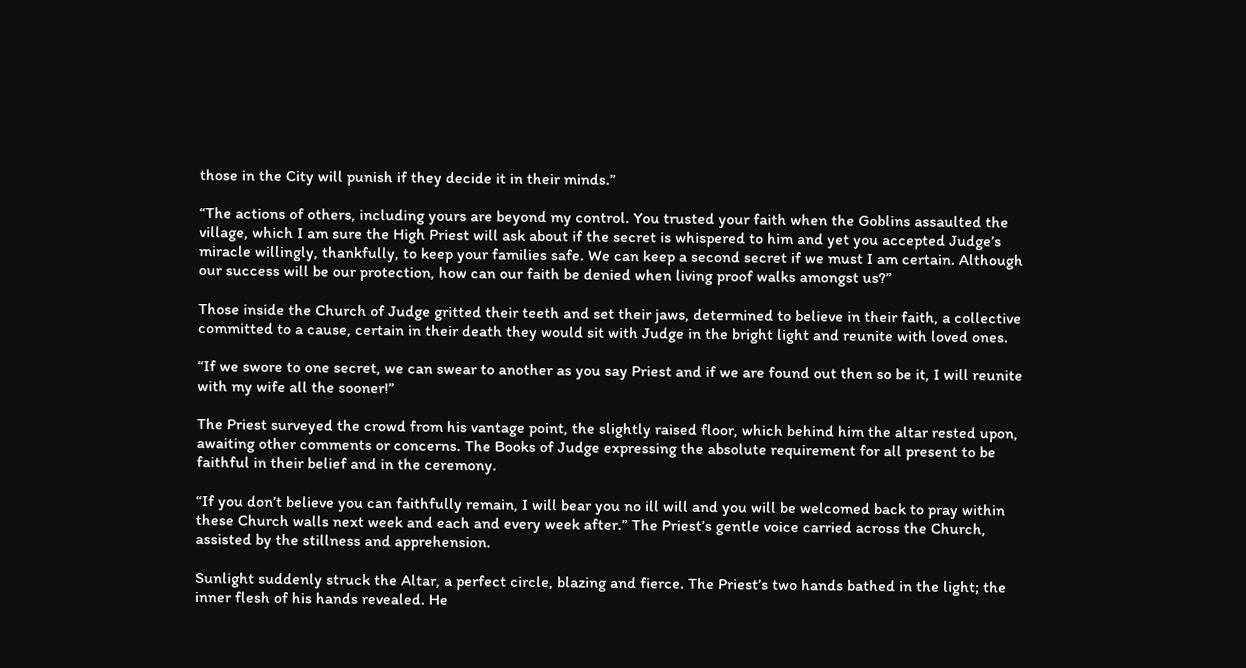those in the City will punish if they decide it in their minds.”

“The actions of others, including yours are beyond my control. You trusted your faith when the Goblins assaulted the village, which I am sure the High Priest will ask about if the secret is whispered to him and yet you accepted Judge’s miracle willingly, thankfully, to keep your families safe. We can keep a second secret if we must I am certain. Although our success will be our protection, how can our faith be denied when living proof walks amongst us?”

Those inside the Church of Judge gritted their teeth and set their jaws, determined to believe in their faith, a collective committed to a cause, certain in their death they would sit with Judge in the bright light and reunite with loved ones.

“If we swore to one secret, we can swear to another as you say Priest and if we are found out then so be it, I will reunite with my wife all the sooner!”

The Priest surveyed the crowd from his vantage point, the slightly raised floor, which behind him the altar rested upon, awaiting other comments or concerns. The Books of Judge expressing the absolute requirement for all present to be faithful in their belief and in the ceremony.

“If you don’t believe you can faithfully remain, I will bear you no ill will and you will be welcomed back to pray within these Church walls next week and each and every week after.” The Priest’s gentle voice carried across the Church, assisted by the stillness and apprehension.

Sunlight suddenly struck the Altar, a perfect circle, blazing and fierce. The Priest’s two hands bathed in the light; the inner flesh of his hands revealed. He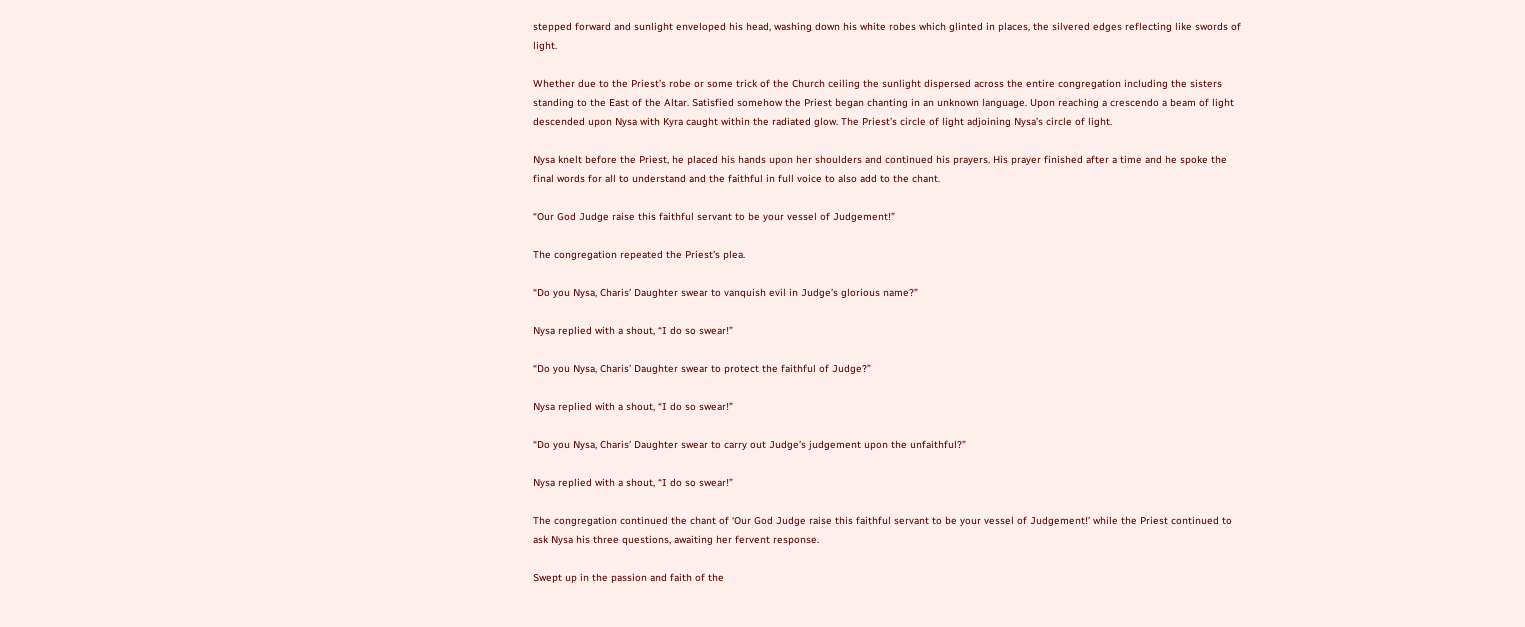stepped forward and sunlight enveloped his head, washing down his white robes which glinted in places, the silvered edges reflecting like swords of light.

Whether due to the Priest’s robe or some trick of the Church ceiling the sunlight dispersed across the entire congregation including the sisters standing to the East of the Altar. Satisfied somehow the Priest began chanting in an unknown language. Upon reaching a crescendo a beam of light descended upon Nysa with Kyra caught within the radiated glow. The Priest’s circle of light adjoining Nysa’s circle of light.

Nysa knelt before the Priest, he placed his hands upon her shoulders and continued his prayers. His prayer finished after a time and he spoke the final words for all to understand and the faithful in full voice to also add to the chant.

“Our God Judge raise this faithful servant to be your vessel of Judgement!”

The congregation repeated the Priest’s plea.

“Do you Nysa, Charis’ Daughter swear to vanquish evil in Judge’s glorious name?”

Nysa replied with a shout, “I do so swear!”

“Do you Nysa, Charis’ Daughter swear to protect the faithful of Judge?”

Nysa replied with a shout, “I do so swear!”

“Do you Nysa, Charis’ Daughter swear to carry out Judge’s judgement upon the unfaithful?”

Nysa replied with a shout, “I do so swear!”

The congregation continued the chant of ‘Our God Judge raise this faithful servant to be your vessel of Judgement!’ while the Priest continued to ask Nysa his three questions, awaiting her fervent response.

Swept up in the passion and faith of the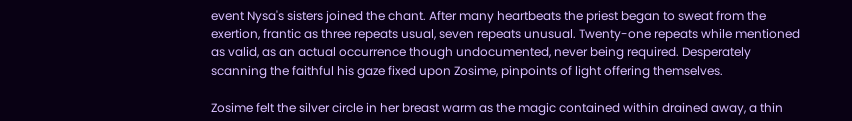event Nysa's sisters joined the chant. After many heartbeats the priest began to sweat from the exertion, frantic as three repeats usual, seven repeats unusual. Twenty-one repeats while mentioned as valid, as an actual occurrence though undocumented, never being required. Desperately scanning the faithful his gaze fixed upon Zosime, pinpoints of light offering themselves.

Zosime felt the silver circle in her breast warm as the magic contained within drained away, a thin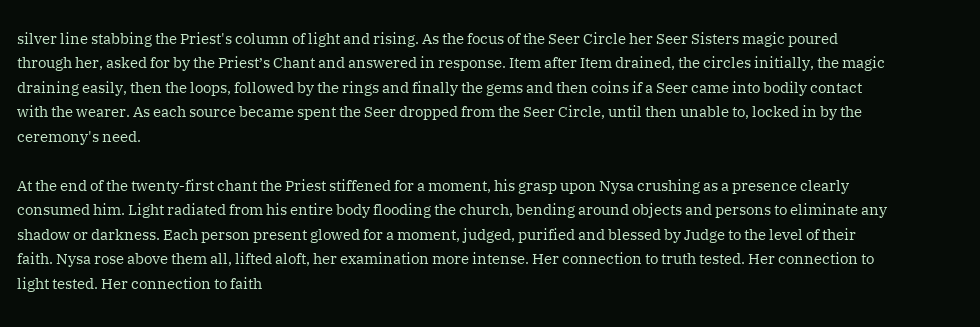silver line stabbing the Priest's column of light and rising. As the focus of the Seer Circle her Seer Sisters magic poured through her, asked for by the Priest’s Chant and answered in response. Item after Item drained, the circles initially, the magic draining easily, then the loops, followed by the rings and finally the gems and then coins if a Seer came into bodily contact with the wearer. As each source became spent the Seer dropped from the Seer Circle, until then unable to, locked in by the ceremony's need.

At the end of the twenty-first chant the Priest stiffened for a moment, his grasp upon Nysa crushing as a presence clearly consumed him. Light radiated from his entire body flooding the church, bending around objects and persons to eliminate any shadow or darkness. Each person present glowed for a moment, judged, purified and blessed by Judge to the level of their faith. Nysa rose above them all, lifted aloft, her examination more intense. Her connection to truth tested. Her connection to light tested. Her connection to faith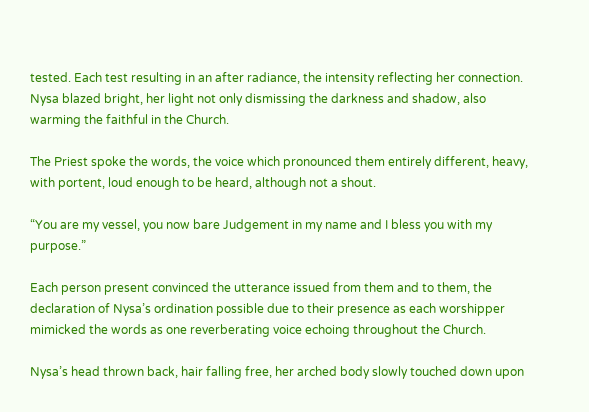tested. Each test resulting in an after radiance, the intensity reflecting her connection. Nysa blazed bright, her light not only dismissing the darkness and shadow, also warming the faithful in the Church.

The Priest spoke the words, the voice which pronounced them entirely different, heavy, with portent, loud enough to be heard, although not a shout.

“You are my vessel, you now bare Judgement in my name and I bless you with my purpose.”

Each person present convinced the utterance issued from them and to them, the declaration of Nysa’s ordination possible due to their presence as each worshipper mimicked the words as one reverberating voice echoing throughout the Church.

Nysa’s head thrown back, hair falling free, her arched body slowly touched down upon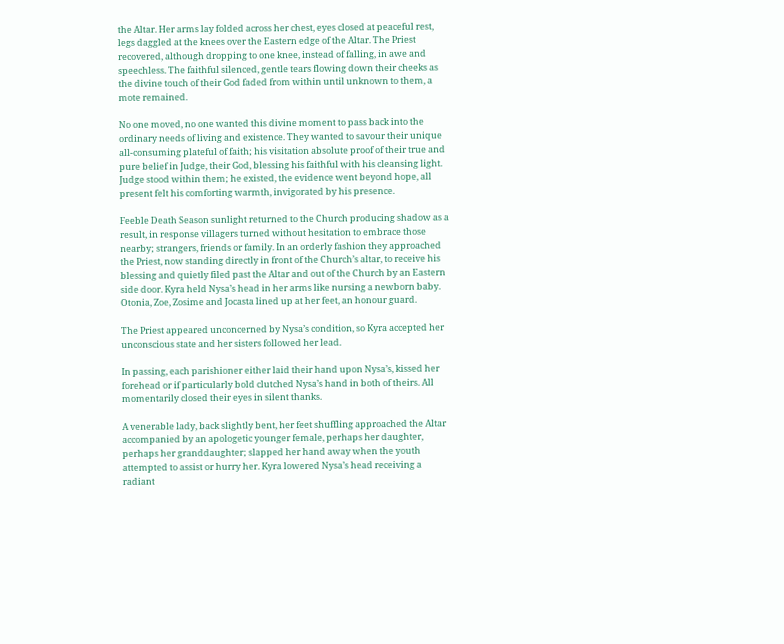the Altar. Her arms lay folded across her chest, eyes closed at peaceful rest, legs daggled at the knees over the Eastern edge of the Altar. The Priest recovered, although dropping to one knee, instead of falling, in awe and speechless. The faithful silenced, gentle tears flowing down their cheeks as the divine touch of their God faded from within until unknown to them, a mote remained.

No one moved, no one wanted this divine moment to pass back into the ordinary needs of living and existence. They wanted to savour their unique all-consuming plateful of faith; his visitation absolute proof of their true and pure belief in Judge, their God, blessing his faithful with his cleansing light. Judge stood within them; he existed, the evidence went beyond hope, all present felt his comforting warmth, invigorated by his presence.

Feeble Death Season sunlight returned to the Church producing shadow as a result, in response villagers turned without hesitation to embrace those nearby; strangers, friends or family. In an orderly fashion they approached the Priest, now standing directly in front of the Church’s altar, to receive his blessing and quietly filed past the Altar and out of the Church by an Eastern side door. Kyra held Nysa’s head in her arms like nursing a newborn baby. Otonia, Zoe, Zosime and Jocasta lined up at her feet, an honour guard.

The Priest appeared unconcerned by Nysa’s condition, so Kyra accepted her unconscious state and her sisters followed her lead.

In passing, each parishioner either laid their hand upon Nysa’s, kissed her forehead or if particularly bold clutched Nysa’s hand in both of theirs. All momentarily closed their eyes in silent thanks.

A venerable lady, back slightly bent, her feet shuffling approached the Altar accompanied by an apologetic younger female, perhaps her daughter, perhaps her granddaughter; slapped her hand away when the youth attempted to assist or hurry her. Kyra lowered Nysa’s head receiving a radiant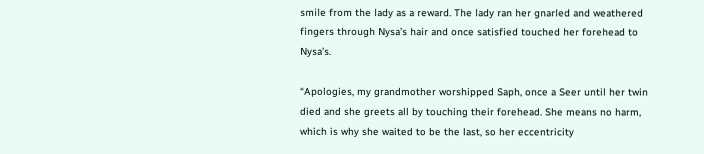smile from the lady as a reward. The lady ran her gnarled and weathered fingers through Nysa’s hair and once satisfied touched her forehead to Nysa’s.

“Apologies, my grandmother worshipped Saph, once a Seer until her twin died and she greets all by touching their forehead. She means no harm, which is why she waited to be the last, so her eccentricity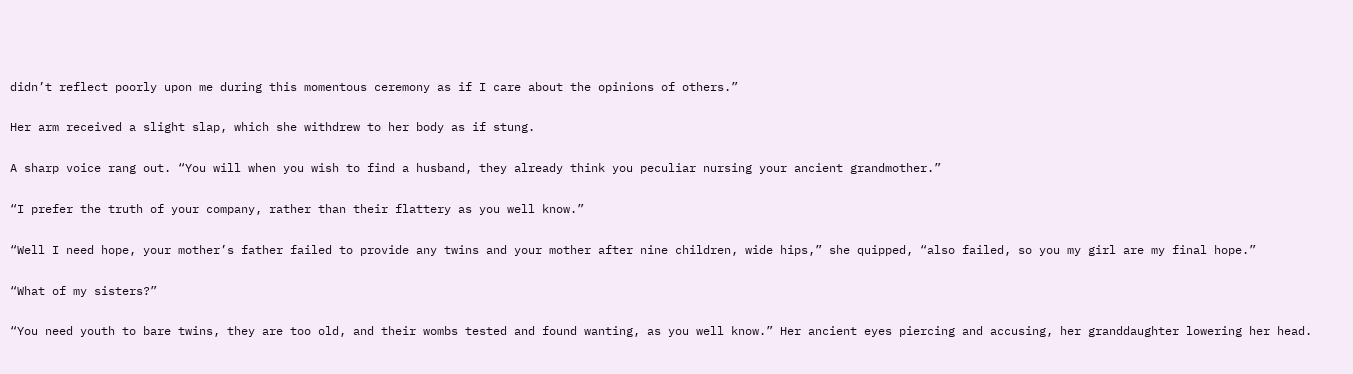didn’t reflect poorly upon me during this momentous ceremony as if I care about the opinions of others.”

Her arm received a slight slap, which she withdrew to her body as if stung.

A sharp voice rang out. “You will when you wish to find a husband, they already think you peculiar nursing your ancient grandmother.”

“I prefer the truth of your company, rather than their flattery as you well know.”

“Well I need hope, your mother’s father failed to provide any twins and your mother after nine children, wide hips,” she quipped, “also failed, so you my girl are my final hope.”

“What of my sisters?”

“You need youth to bare twins, they are too old, and their wombs tested and found wanting, as you well know.” Her ancient eyes piercing and accusing, her granddaughter lowering her head.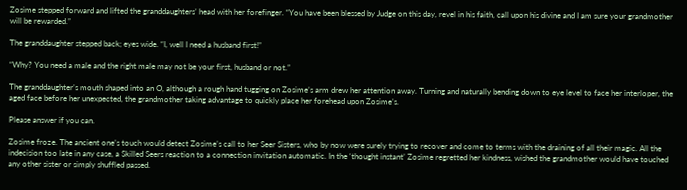Zosime stepped forward and lifted the granddaughters’ head with her forefinger. “You have been blessed by Judge on this day, revel in his faith, call upon his divine and I am sure your grandmother will be rewarded.”

The granddaughter stepped back; eyes wide. “I, well I need a husband first!”

“Why? You need a male and the right male may not be your first, husband or not.”

The granddaughter’s mouth shaped into an O, although a rough hand tugging on Zosime’s arm drew her attention away. Turning and naturally bending down to eye level to face her interloper, the aged face before her unexpected, the grandmother taking advantage to quickly place her forehead upon Zosime’s.

Please answer if you can.

Zosime froze. The ancient one’s touch would detect Zosime’s call to her Seer Sisters, who by now were surely trying to recover and come to terms with the draining of all their magic. All the indecision too late in any case, a Skilled Seers reaction to a connection invitation automatic. In the ‘thought instant’ Zosime regretted her kindness, wished the grandmother would have touched any other sister or simply shuffled passed.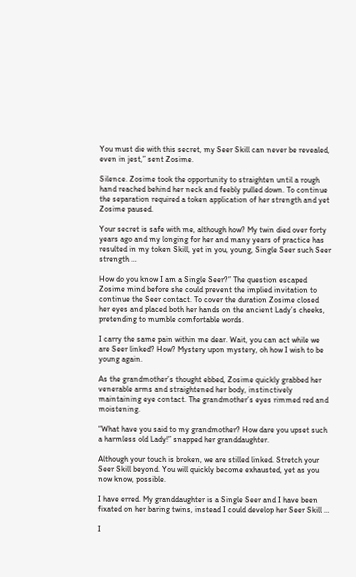You must die with this secret, my Seer Skill can never be revealed, even in jest,” sent Zosime.

Silence. Zosime took the opportunity to straighten until a rough hand reached behind her neck and feebly pulled down. To continue the separation required a token application of her strength and yet Zosime paused.

Your secret is safe with me, although how? My twin died over forty years ago and my longing for her and many years of practice has resulted in my token Skill, yet in you, young, Single Seer such Seer strength …

How do you know I am a Single Seer?” The question escaped Zosime mind before she could prevent the implied invitation to continue the Seer contact. To cover the duration Zosime closed her eyes and placed both her hands on the ancient Lady’s cheeks, pretending to mumble comfortable words.

I carry the same pain within me dear. Wait, you can act while we are Seer linked? How? Mystery upon mystery, oh how I wish to be young again.

As the grandmother’s thought ebbed, Zosime quickly grabbed her venerable arms and straightened her body, instinctively maintaining eye contact. The grandmother’s eyes rimmed red and moistening.

“What have you said to my grandmother? How dare you upset such a harmless old Lady!” snapped her granddaughter.

Although your touch is broken, we are stilled linked. Stretch your Seer Skill beyond. You will quickly become exhausted, yet as you now know, possible.

I have erred. My granddaughter is a Single Seer and I have been fixated on her baring twins, instead I could develop her Seer Skill …

I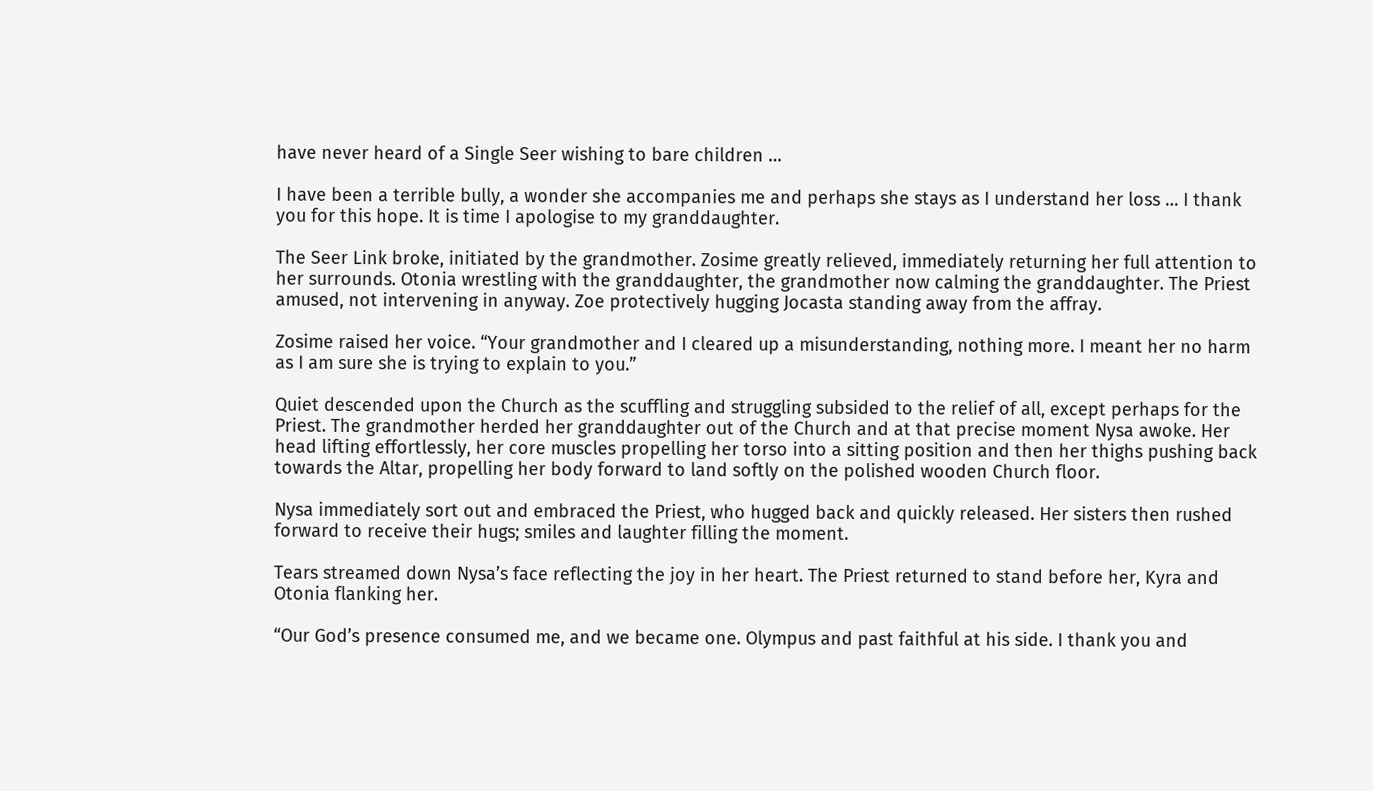have never heard of a Single Seer wishing to bare children …

I have been a terrible bully, a wonder she accompanies me and perhaps she stays as I understand her loss … I thank you for this hope. It is time I apologise to my granddaughter.

The Seer Link broke, initiated by the grandmother. Zosime greatly relieved, immediately returning her full attention to her surrounds. Otonia wrestling with the granddaughter, the grandmother now calming the granddaughter. The Priest amused, not intervening in anyway. Zoe protectively hugging Jocasta standing away from the affray.

Zosime raised her voice. “Your grandmother and I cleared up a misunderstanding, nothing more. I meant her no harm as I am sure she is trying to explain to you.”

Quiet descended upon the Church as the scuffling and struggling subsided to the relief of all, except perhaps for the Priest. The grandmother herded her granddaughter out of the Church and at that precise moment Nysa awoke. Her head lifting effortlessly, her core muscles propelling her torso into a sitting position and then her thighs pushing back towards the Altar, propelling her body forward to land softly on the polished wooden Church floor.

Nysa immediately sort out and embraced the Priest, who hugged back and quickly released. Her sisters then rushed forward to receive their hugs; smiles and laughter filling the moment.

Tears streamed down Nysa’s face reflecting the joy in her heart. The Priest returned to stand before her, Kyra and Otonia flanking her.

“Our God’s presence consumed me, and we became one. Olympus and past faithful at his side. I thank you and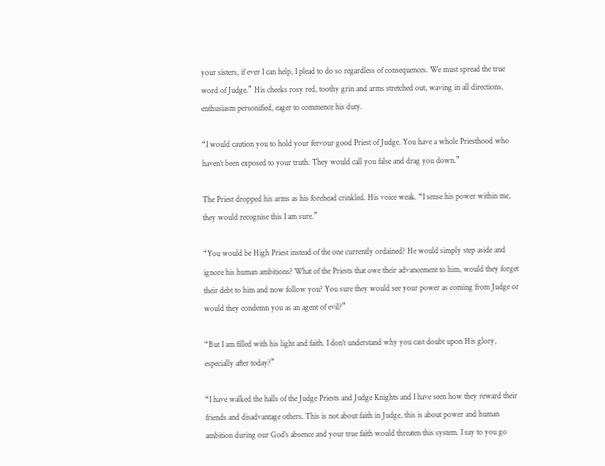your sisters, if ever I can help, I plead to do so regardless of consequences. We must spread the true word of Judge.” His cheeks rosy red, toothy grin and arms stretched out, waving in all directions, enthusiasm personified, eager to commence his duty.

“I would caution you to hold your fervour good Priest of Judge. You have a whole Priesthood who haven’t been exposed to your truth. They would call you false and drag you down.”

The Priest dropped his arms as his forehead crinkled. His voice weak. “I sense his power within me, they would recognise this I am sure.”

“You would be High Priest instead of the one currently ordained? He would simply step aside and ignore his human ambitions? What of the Priests that owe their advancement to him, would they forget their debt to him and now follow you? You sure they would see your power as coming from Judge or would they condemn you as an agent of evil?”

“But I am filled with his light and faith. I don’t understand why you cast doubt upon His glory, especially after today?”

“I have walked the halls of the Judge Priests and Judge Knights and I have seen how they reward their friends and disadvantage others. This is not about faith in Judge, this is about power and human ambition during our God’s absence and your true faith would threaten this system. I say to you go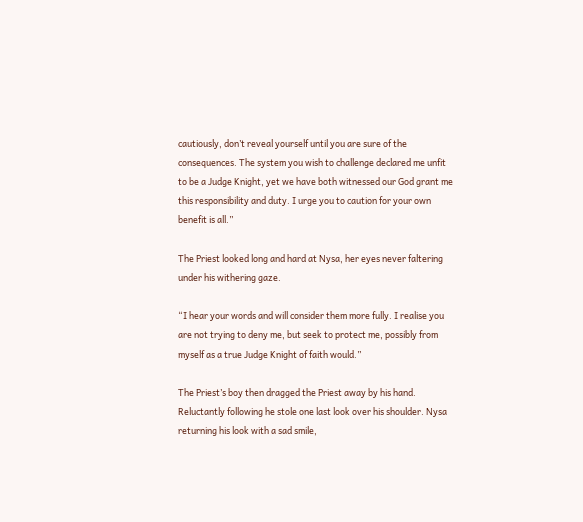cautiously, don’t reveal yourself until you are sure of the consequences. The system you wish to challenge declared me unfit to be a Judge Knight, yet we have both witnessed our God grant me this responsibility and duty. I urge you to caution for your own benefit is all.”

The Priest looked long and hard at Nysa, her eyes never faltering under his withering gaze.

“I hear your words and will consider them more fully. I realise you are not trying to deny me, but seek to protect me, possibly from myself as a true Judge Knight of faith would.”

The Priest’s boy then dragged the Priest away by his hand. Reluctantly following he stole one last look over his shoulder. Nysa returning his look with a sad smile,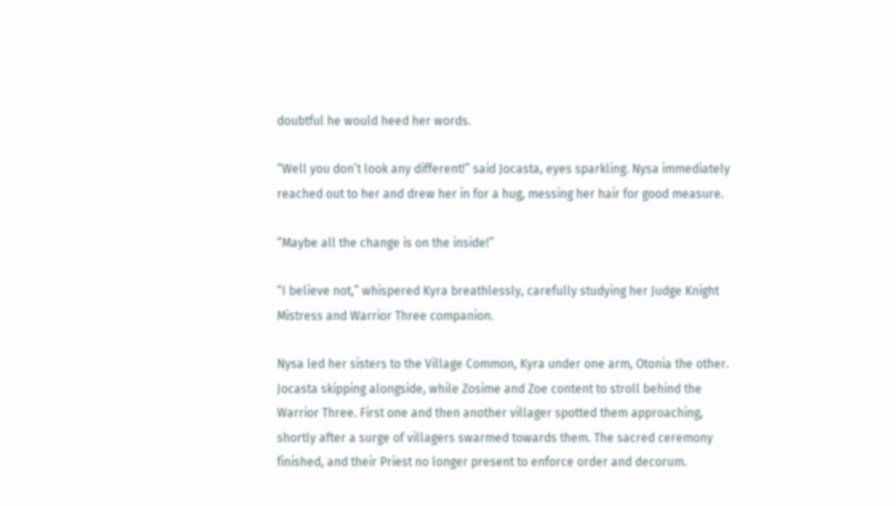doubtful he would heed her words.

“Well you don’t look any different!” said Jocasta, eyes sparkling. Nysa immediately reached out to her and drew her in for a hug, messing her hair for good measure.

“Maybe all the change is on the inside!”

“I believe not,” whispered Kyra breathlessly, carefully studying her Judge Knight Mistress and Warrior Three companion.

Nysa led her sisters to the Village Common, Kyra under one arm, Otonia the other. Jocasta skipping alongside, while Zosime and Zoe content to stroll behind the Warrior Three. First one and then another villager spotted them approaching, shortly after a surge of villagers swarmed towards them. The sacred ceremony finished, and their Priest no longer present to enforce order and decorum.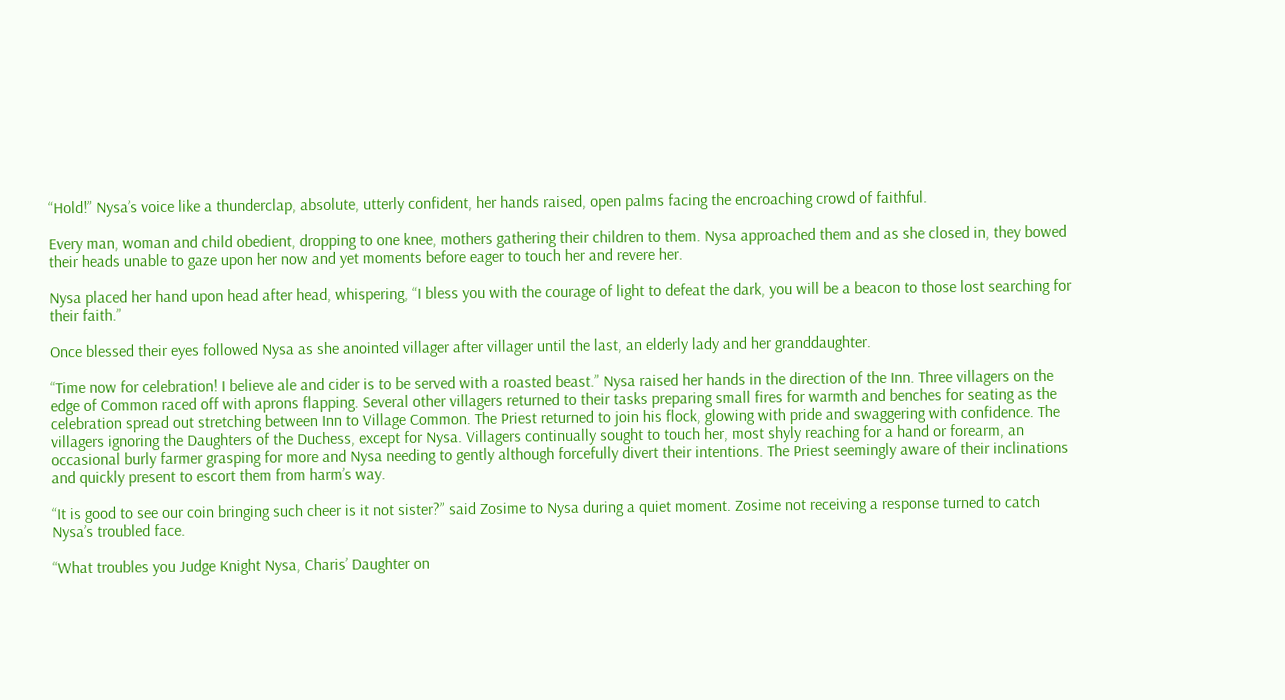“Hold!” Nysa’s voice like a thunderclap, absolute, utterly confident, her hands raised, open palms facing the encroaching crowd of faithful.

Every man, woman and child obedient, dropping to one knee, mothers gathering their children to them. Nysa approached them and as she closed in, they bowed their heads unable to gaze upon her now and yet moments before eager to touch her and revere her.

Nysa placed her hand upon head after head, whispering, “I bless you with the courage of light to defeat the dark, you will be a beacon to those lost searching for their faith.”

Once blessed their eyes followed Nysa as she anointed villager after villager until the last, an elderly lady and her granddaughter.

“Time now for celebration! I believe ale and cider is to be served with a roasted beast.” Nysa raised her hands in the direction of the Inn. Three villagers on the edge of Common raced off with aprons flapping. Several other villagers returned to their tasks preparing small fires for warmth and benches for seating as the celebration spread out stretching between Inn to Village Common. The Priest returned to join his flock, glowing with pride and swaggering with confidence. The villagers ignoring the Daughters of the Duchess, except for Nysa. Villagers continually sought to touch her, most shyly reaching for a hand or forearm, an occasional burly farmer grasping for more and Nysa needing to gently although forcefully divert their intentions. The Priest seemingly aware of their inclinations and quickly present to escort them from harm’s way.

“It is good to see our coin bringing such cheer is it not sister?” said Zosime to Nysa during a quiet moment. Zosime not receiving a response turned to catch Nysa’s troubled face.

“What troubles you Judge Knight Nysa, Charis’ Daughter on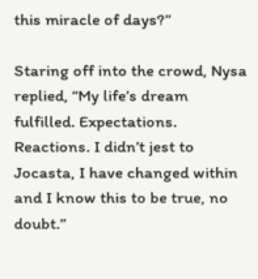this miracle of days?”

Staring off into the crowd, Nysa replied, “My life’s dream fulfilled. Expectations. Reactions. I didn’t jest to Jocasta, I have changed within and I know this to be true, no doubt.”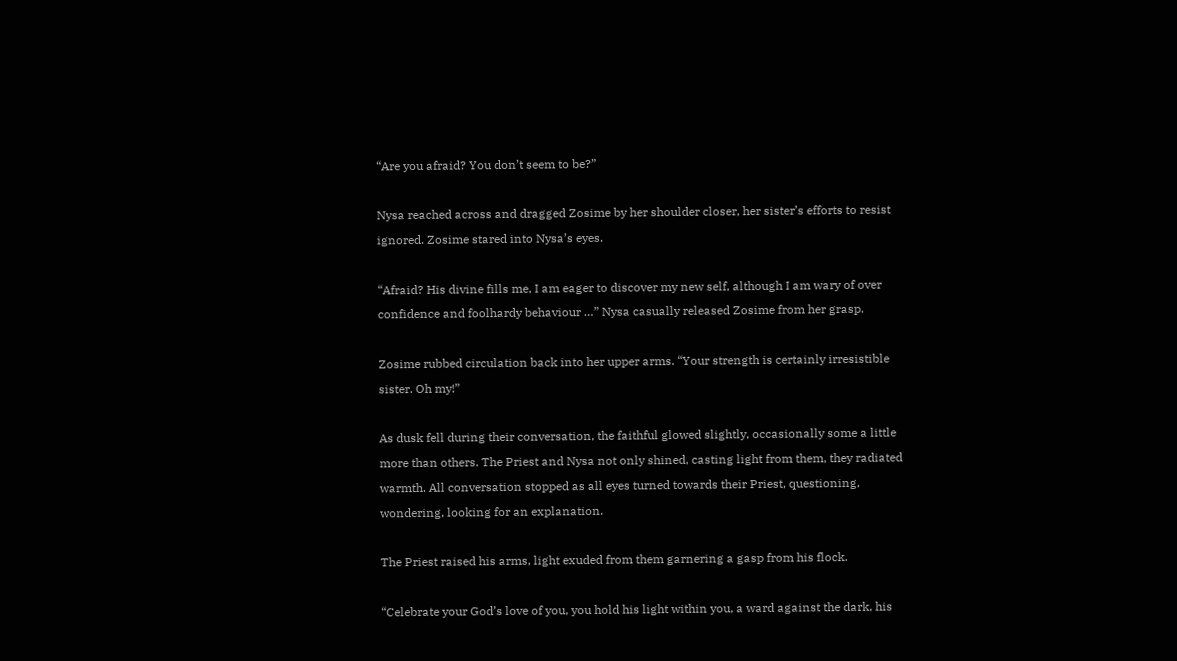“Are you afraid? You don’t seem to be?”

Nysa reached across and dragged Zosime by her shoulder closer, her sister’s efforts to resist ignored. Zosime stared into Nysa’s eyes.

“Afraid? His divine fills me, I am eager to discover my new self, although I am wary of over confidence and foolhardy behaviour …” Nysa casually released Zosime from her grasp.

Zosime rubbed circulation back into her upper arms. “Your strength is certainly irresistible sister. Oh my!”

As dusk fell during their conversation, the faithful glowed slightly, occasionally some a little more than others. The Priest and Nysa not only shined, casting light from them, they radiated warmth. All conversation stopped as all eyes turned towards their Priest, questioning, wondering, looking for an explanation.

The Priest raised his arms, light exuded from them garnering a gasp from his flock.

“Celebrate your God’s love of you, you hold his light within you, a ward against the dark, his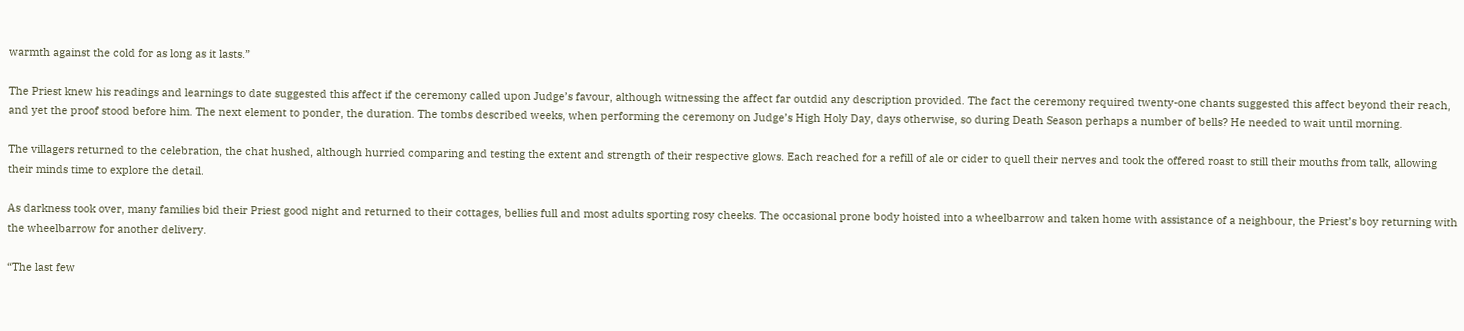warmth against the cold for as long as it lasts.”

The Priest knew his readings and learnings to date suggested this affect if the ceremony called upon Judge’s favour, although witnessing the affect far outdid any description provided. The fact the ceremony required twenty-one chants suggested this affect beyond their reach, and yet the proof stood before him. The next element to ponder, the duration. The tombs described weeks, when performing the ceremony on Judge’s High Holy Day, days otherwise, so during Death Season perhaps a number of bells? He needed to wait until morning.

The villagers returned to the celebration, the chat hushed, although hurried comparing and testing the extent and strength of their respective glows. Each reached for a refill of ale or cider to quell their nerves and took the offered roast to still their mouths from talk, allowing their minds time to explore the detail.

As darkness took over, many families bid their Priest good night and returned to their cottages, bellies full and most adults sporting rosy cheeks. The occasional prone body hoisted into a wheelbarrow and taken home with assistance of a neighbour, the Priest’s boy returning with the wheelbarrow for another delivery.

“The last few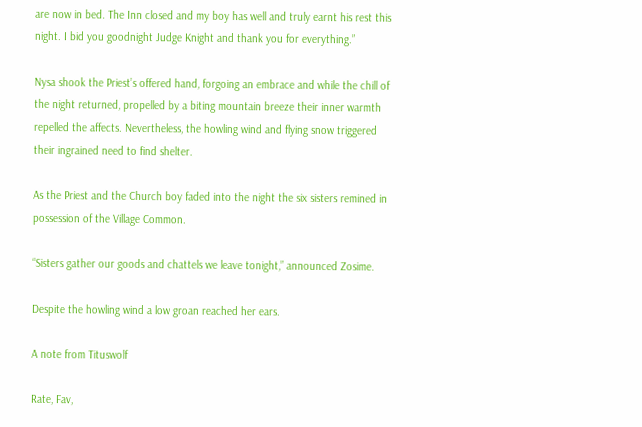are now in bed. The Inn closed and my boy has well and truly earnt his rest this night. I bid you goodnight Judge Knight and thank you for everything.”

Nysa shook the Priest’s offered hand, forgoing an embrace and while the chill of the night returned, propelled by a biting mountain breeze their inner warmth repelled the affects. Nevertheless, the howling wind and flying snow triggered their ingrained need to find shelter.

As the Priest and the Church boy faded into the night the six sisters remined in possession of the Village Common.

“Sisters gather our goods and chattels we leave tonight,” announced Zosime.

Despite the howling wind a low groan reached her ears.

A note from Tituswolf

Rate, Fav,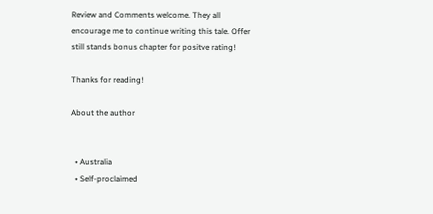Review and Comments welcome. They all encourage me to continue writing this tale. Offer still stands bonus chapter for positve rating!

Thanks for reading!

About the author


  • Australia
  • Self-proclaimed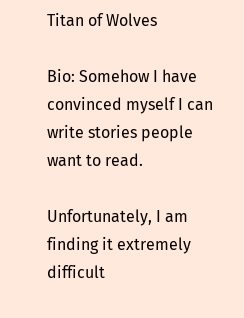Titan of Wolves

Bio: Somehow I have convinced myself I can write stories people want to read.

Unfortunately, I am finding it extremely difficult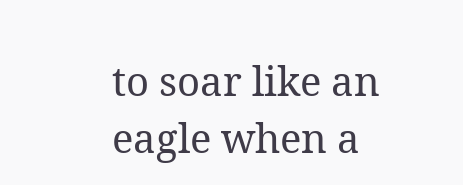to soar like an eagle when a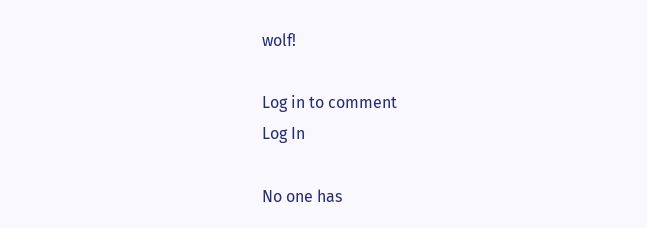wolf!

Log in to comment
Log In

No one has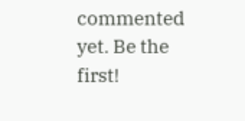commented yet. Be the first!